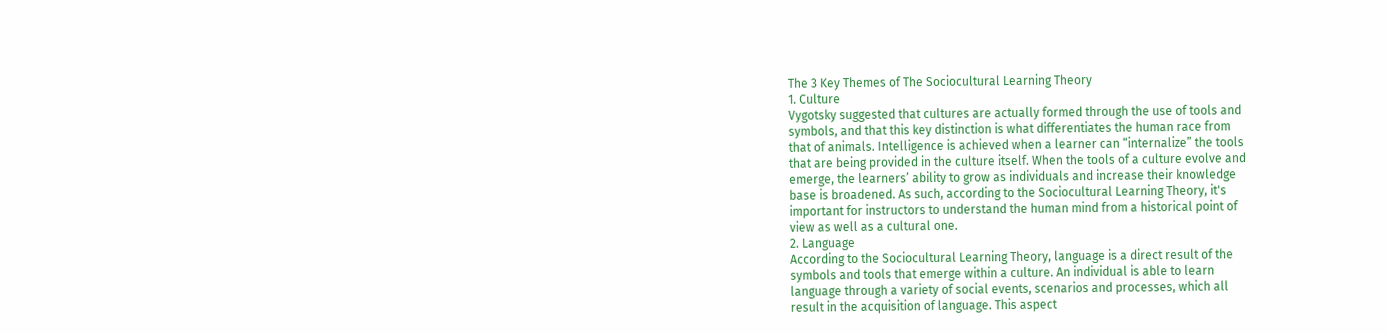The 3 Key Themes of The Sociocultural Learning Theory
1. Culture
Vygotsky suggested that cultures are actually formed through the use of tools and
symbols, and that this key distinction is what differentiates the human race from
that of animals. Intelligence is achieved when a learner can “internalize” the tools
that are being provided in the culture itself. When the tools of a culture evolve and
emerge, the learners’ ability to grow as individuals and increase their knowledge
base is broadened. As such, according to the Sociocultural Learning Theory, it's
important for instructors to understand the human mind from a historical point of
view as well as a cultural one.
2. Language
According to the Sociocultural Learning Theory, language is a direct result of the
symbols and tools that emerge within a culture. An individual is able to learn
language through a variety of social events, scenarios and processes, which all
result in the acquisition of language. This aspect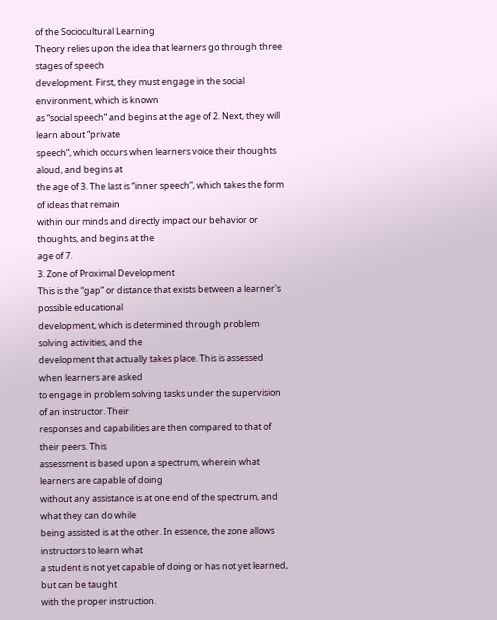of the Sociocultural Learning
Theory relies upon the idea that learners go through three stages of speech
development. First, they must engage in the social environment, which is known
as “social speech” and begins at the age of 2. Next, they will learn about “private
speech”, which occurs when learners voice their thoughts aloud, and begins at
the age of 3. The last is “inner speech”, which takes the form of ideas that remain
within our minds and directly impact our behavior or thoughts, and begins at the
age of 7.
3. Zone of Proximal Development
This is the “gap” or distance that exists between a learner's possible educational
development, which is determined through problem solving activities, and the
development that actually takes place. This is assessed when learners are asked
to engage in problem solving tasks under the supervision of an instructor. Their
responses and capabilities are then compared to that of their peers. This
assessment is based upon a spectrum, wherein what learners are capable of doing
without any assistance is at one end of the spectrum, and what they can do while
being assisted is at the other. In essence, the zone allows instructors to learn what
a student is not yet capable of doing or has not yet learned, but can be taught
with the proper instruction.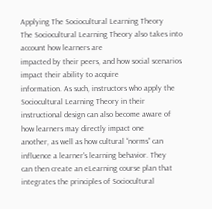Applying The Sociocultural Learning Theory
The Sociocultural Learning Theory also takes into account how learners are
impacted by their peers, and how social scenarios impact their ability to acquire
information. As such, instructors who apply the Sociocultural Learning Theory in their
instructional design can also become aware of how learners may directly impact one
another, as well as how cultural “norms” can influence a learner's learning behavior. They
can then create an eLearning course plan that integrates the principles of Sociocultural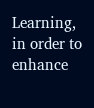Learning, in order to enhance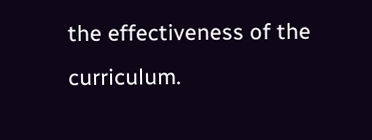the effectiveness of the curriculum.